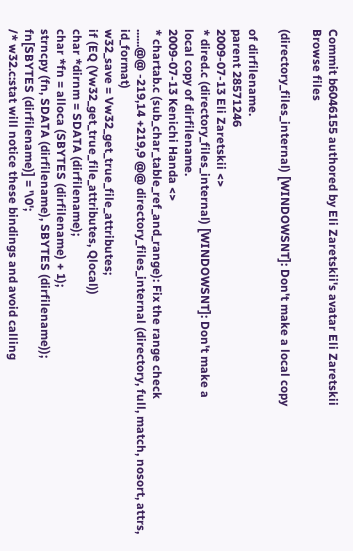Commit b6046155 authored by Eli Zaretskii's avatar Eli Zaretskii
Browse files

(directory_files_internal) [WINDOWSNT]: Don't make a local copy

of dirfilename.
parent 28571246
2009-07-13 Eli Zaretskii <>
* dired.c (directory_files_internal) [WINDOWSNT]: Don't make a
local copy of dirfilename.
2009-07-13 Kenichi Handa <>
* chartab.c (sub_char_table_ref_and_range): Fix the range check
......@@ -219,14 +219,9 @@ directory_files_internal (directory, full, match, nosort, attrs, id_format)
w32_save = Vw32_get_true_file_attributes;
if (EQ (Vw32_get_true_file_attributes, Qlocal))
char *dirnm = SDATA (dirfilename);
char *fn = alloca (SBYTES (dirfilename) + 1);
strncpy (fn, SDATA (dirfilename), SBYTES (dirfilename));
fn[SBYTES (dirfilename)] = '\0';
/* w32.c:stat will notice these bindings and avoid calling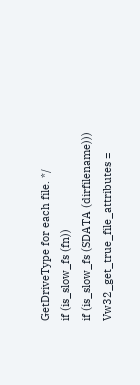GetDriveType for each file. */
if (is_slow_fs (fn))
if (is_slow_fs (SDATA (dirfilename)))
Vw32_get_true_file_attributes =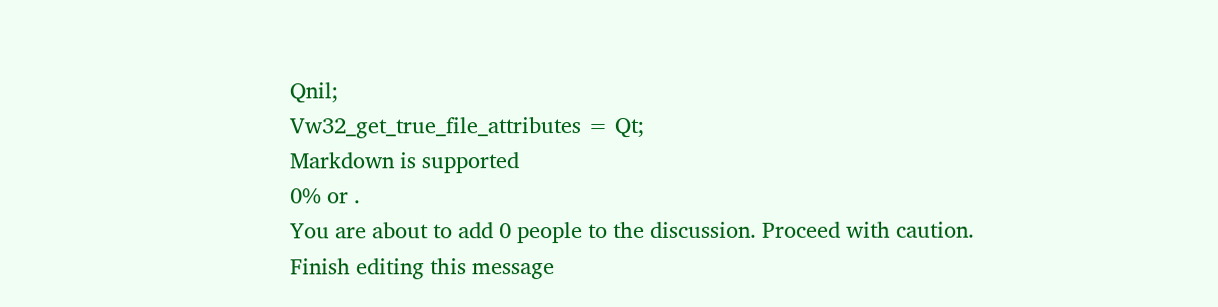Qnil;
Vw32_get_true_file_attributes = Qt;
Markdown is supported
0% or .
You are about to add 0 people to the discussion. Proceed with caution.
Finish editing this message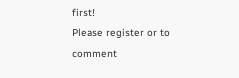first!
Please register or to comment